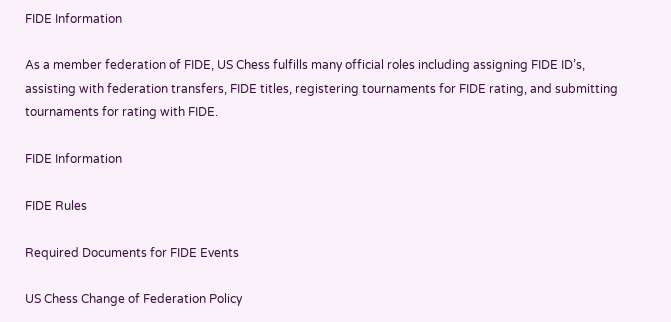FIDE Information

As a member federation of FIDE, US Chess fulfills many official roles including assigning FIDE ID’s, assisting with federation transfers, FIDE titles, registering tournaments for FIDE rating, and submitting tournaments for rating with FIDE.

FIDE Information

FIDE Rules

Required Documents for FIDE Events

US Chess Change of Federation Policy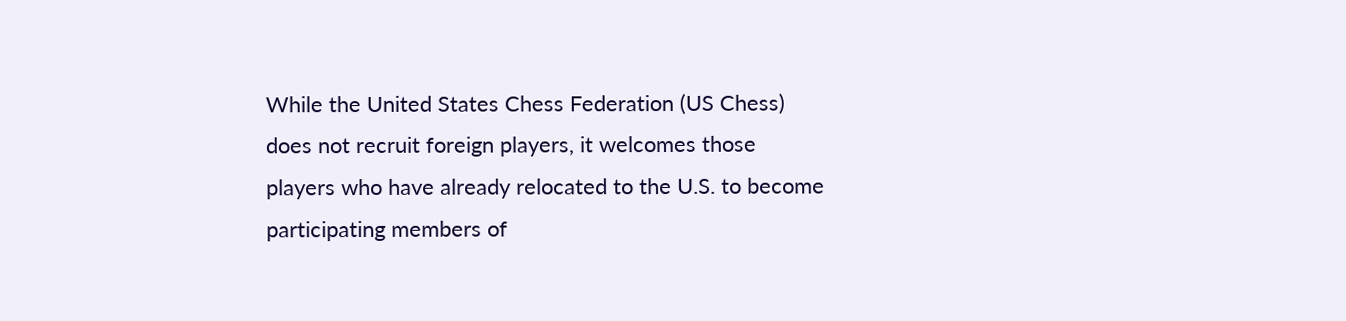While the United States Chess Federation (US Chess) does not recruit foreign players, it welcomes those players who have already relocated to the U.S. to become participating members of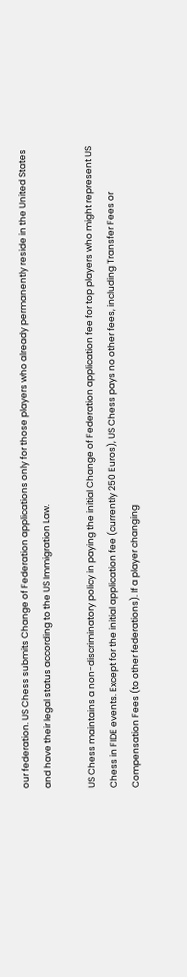our federation. US Chess submits Change of Federation applications only for those players who already permanently reside in the United States and have their legal status according to the US Immigration Law.

US Chess maintains a non-discriminatory policy in paying the initial Change of Federation application fee for top players who might represent US Chess in FIDE events. Except for the initial application fee (currently 250 Euros), US Chess pays no other fees, including Transfer Fees or Compensation Fees (to other federations). If a player changing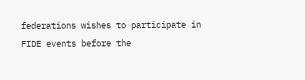federations wishes to participate in FIDE events before the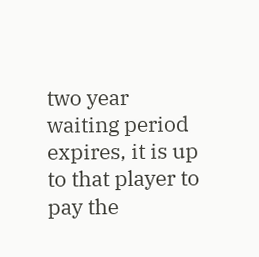two year waiting period expires, it is up to that player to pay the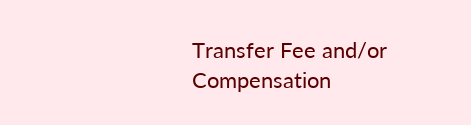Transfer Fee and/or Compensation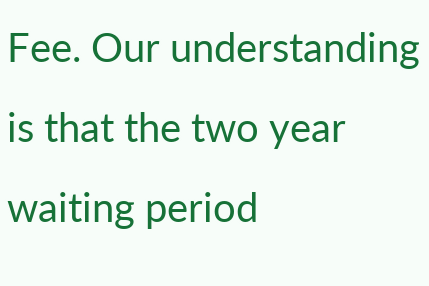Fee. Our understanding is that the two year waiting period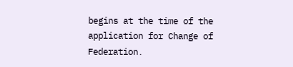begins at the time of the application for Change of Federation.